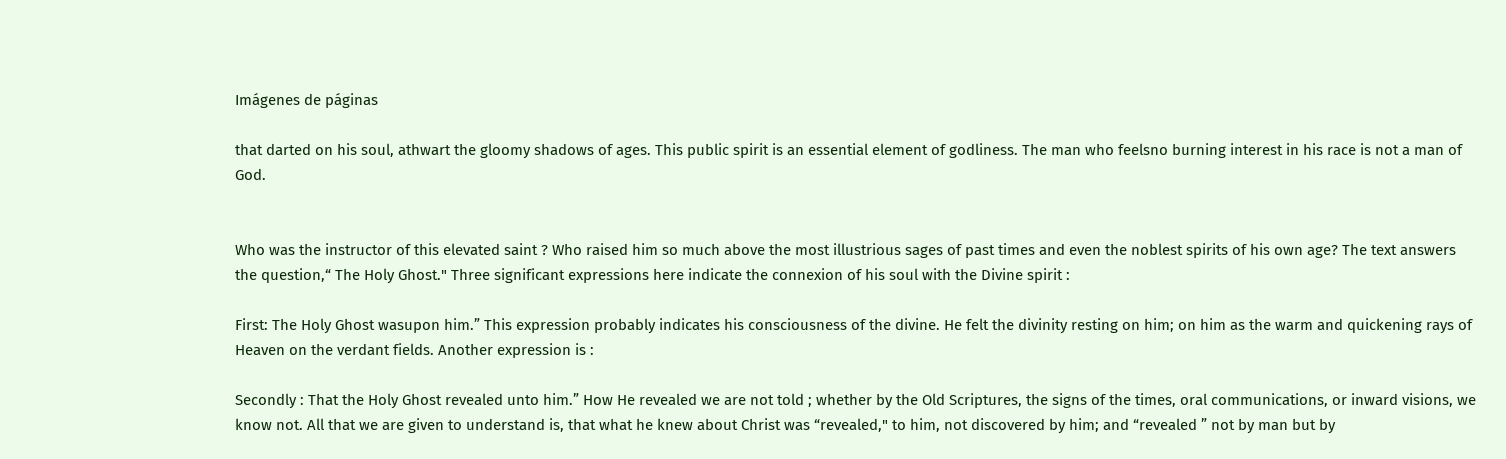Imágenes de páginas

that darted on his soul, athwart the gloomy shadows of ages. This public spirit is an essential element of godliness. The man who feelsno burning interest in his race is not a man of God.


Who was the instructor of this elevated saint ? Who raised him so much above the most illustrious sages of past times and even the noblest spirits of his own age? The text answers the question,“ The Holy Ghost." Three significant expressions here indicate the connexion of his soul with the Divine spirit :

First: The Holy Ghost wasupon him.” This expression probably indicates his consciousness of the divine. He felt the divinity resting on him; on him as the warm and quickening rays of Heaven on the verdant fields. Another expression is :

Secondly : That the Holy Ghost revealed unto him.” How He revealed we are not told ; whether by the Old Scriptures, the signs of the times, oral communications, or inward visions, we know not. All that we are given to understand is, that what he knew about Christ was “revealed," to him, not discovered by him; and “revealed ” not by man but by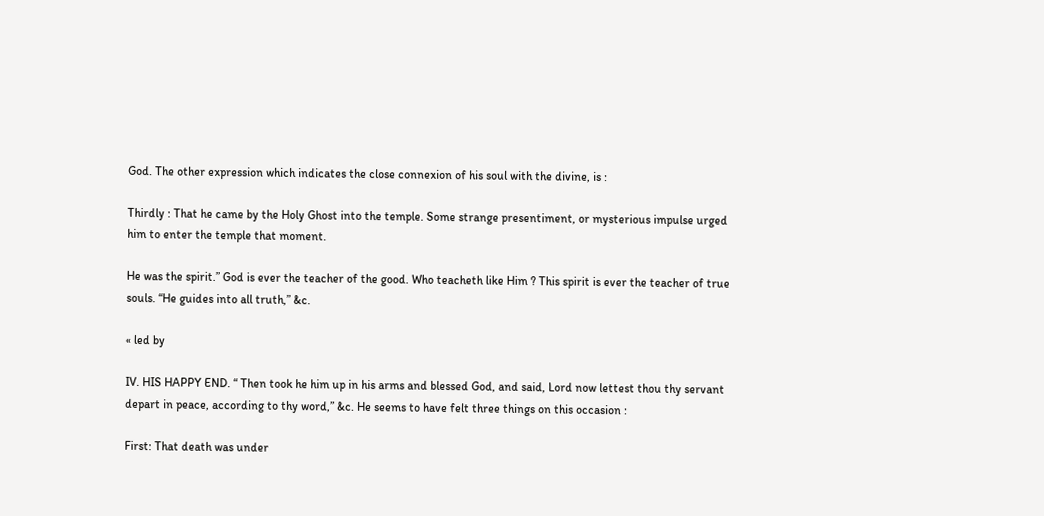God. The other expression which indicates the close connexion of his soul with the divine, is :

Thirdly : That he came by the Holy Ghost into the temple. Some strange presentiment, or mysterious impulse urged him to enter the temple that moment.

He was the spirit.” God is ever the teacher of the good. Who teacheth like Him ? This spirit is ever the teacher of true souls. “He guides into all truth,” &c.

« led by

IV. HIS HAPPY END. “ Then took he him up in his arms and blessed God, and said, Lord now lettest thou thy servant depart in peace, according to thy word,” &c. He seems to have felt three things on this occasion :

First: That death was under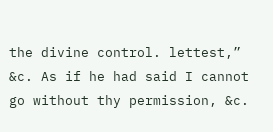the divine control. lettest,” &c. As if he had said I cannot go without thy permission, &c.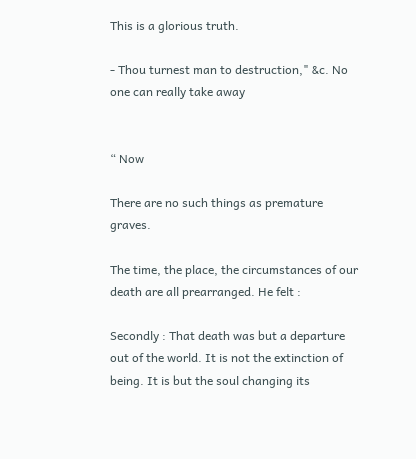This is a glorious truth.

- Thou turnest man to destruction," &c. No one can really take away


“ Now

There are no such things as premature graves.

The time, the place, the circumstances of our death are all prearranged. He felt :

Secondly : That death was but a departure out of the world. It is not the extinction of being. It is but the soul changing its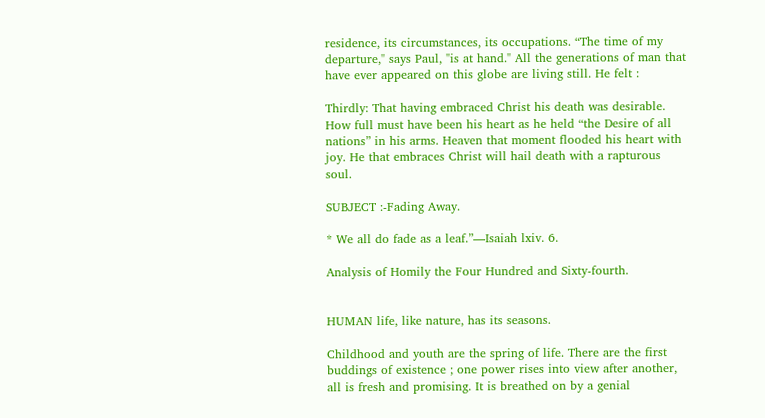residence, its circumstances, its occupations. “The time of my departure," says Paul, "is at hand." All the generations of man that have ever appeared on this globe are living still. He felt :

Thirdly: That having embraced Christ his death was desirable. How full must have been his heart as he held “the Desire of all nations” in his arms. Heaven that moment flooded his heart with joy. He that embraces Christ will hail death with a rapturous soul.

SUBJECT :-Fading Away.

* We all do fade as a leaf.”—Isaiah lxiv. 6.

Analysis of Homily the Four Hundred and Sixty-fourth.


HUMAN life, like nature, has its seasons.

Childhood and youth are the spring of life. There are the first buddings of existence ; one power rises into view after another, all is fresh and promising. It is breathed on by a genial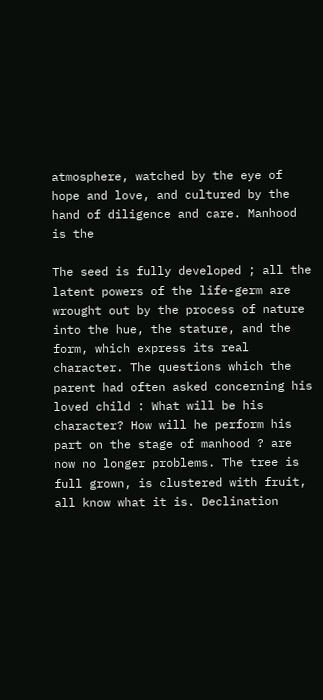atmosphere, watched by the eye of hope and love, and cultured by the hand of diligence and care. Manhood is the

The seed is fully developed ; all the latent powers of the life-germ are wrought out by the process of nature into the hue, the stature, and the form, which express its real character. The questions which the parent had often asked concerning his loved child : What will be his character? How will he perform his part on the stage of manhood ? are now no longer problems. The tree is full grown, is clustered with fruit, all know what it is. Declination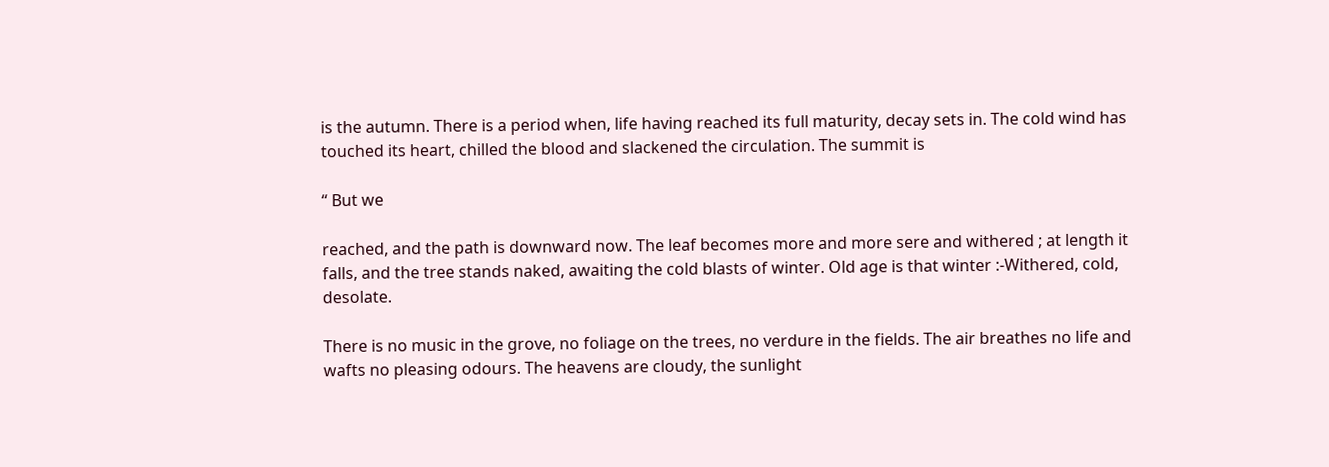is the autumn. There is a period when, life having reached its full maturity, decay sets in. The cold wind has touched its heart, chilled the blood and slackened the circulation. The summit is

“ But we

reached, and the path is downward now. The leaf becomes more and more sere and withered ; at length it falls, and the tree stands naked, awaiting the cold blasts of winter. Old age is that winter :-Withered, cold, desolate.

There is no music in the grove, no foliage on the trees, no verdure in the fields. The air breathes no life and wafts no pleasing odours. The heavens are cloudy, the sunlight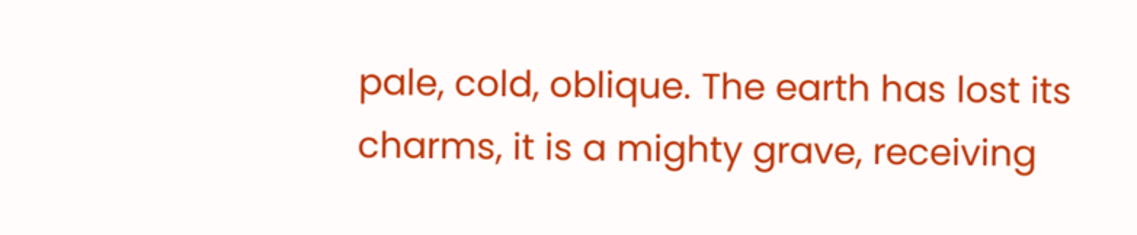pale, cold, oblique. The earth has lost its charms, it is a mighty grave, receiving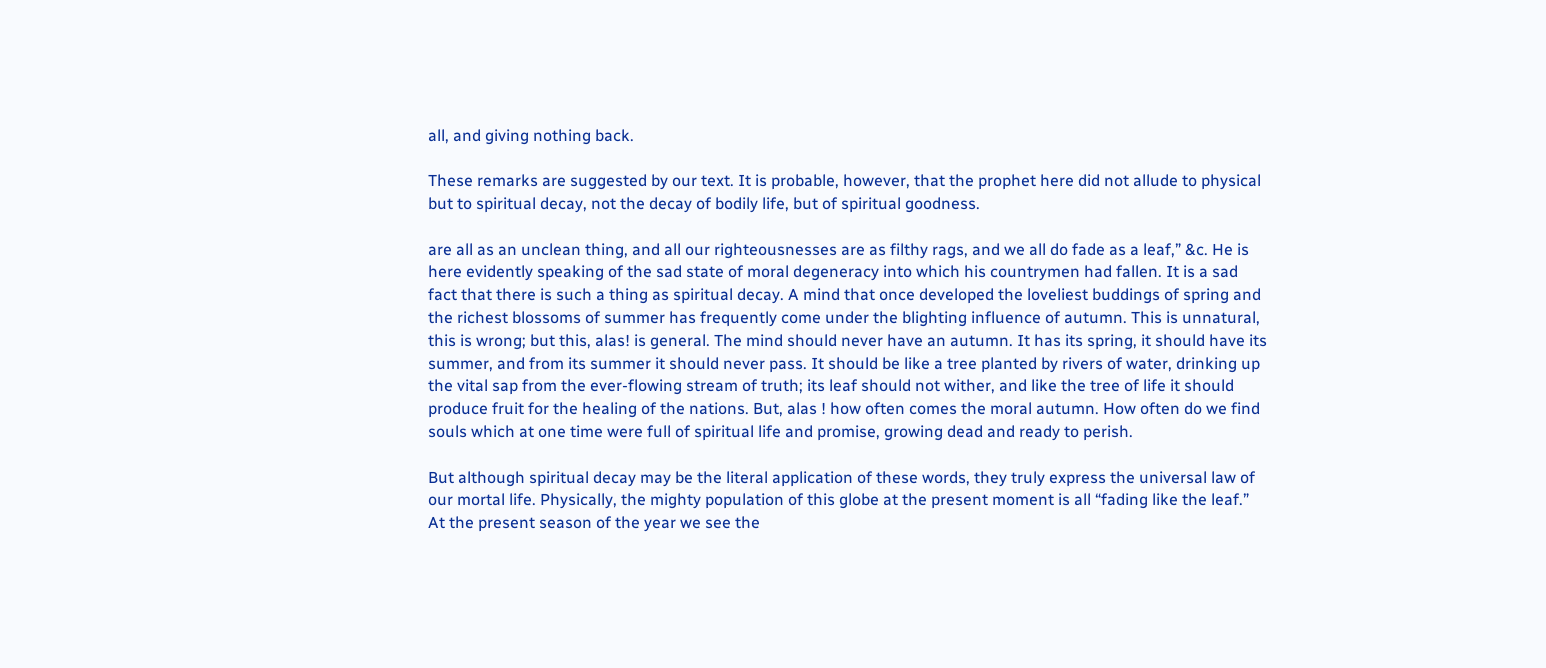all, and giving nothing back.

These remarks are suggested by our text. It is probable, however, that the prophet here did not allude to physical but to spiritual decay, not the decay of bodily life, but of spiritual goodness.

are all as an unclean thing, and all our righteousnesses are as filthy rags, and we all do fade as a leaf,” &c. He is here evidently speaking of the sad state of moral degeneracy into which his countrymen had fallen. It is a sad fact that there is such a thing as spiritual decay. A mind that once developed the loveliest buddings of spring and the richest blossoms of summer has frequently come under the blighting influence of autumn. This is unnatural, this is wrong; but this, alas! is general. The mind should never have an autumn. It has its spring, it should have its summer, and from its summer it should never pass. It should be like a tree planted by rivers of water, drinking up the vital sap from the ever-flowing stream of truth; its leaf should not wither, and like the tree of life it should produce fruit for the healing of the nations. But, alas ! how often comes the moral autumn. How often do we find souls which at one time were full of spiritual life and promise, growing dead and ready to perish.

But although spiritual decay may be the literal application of these words, they truly express the universal law of our mortal life. Physically, the mighty population of this globe at the present moment is all “fading like the leaf.” At the present season of the year we see the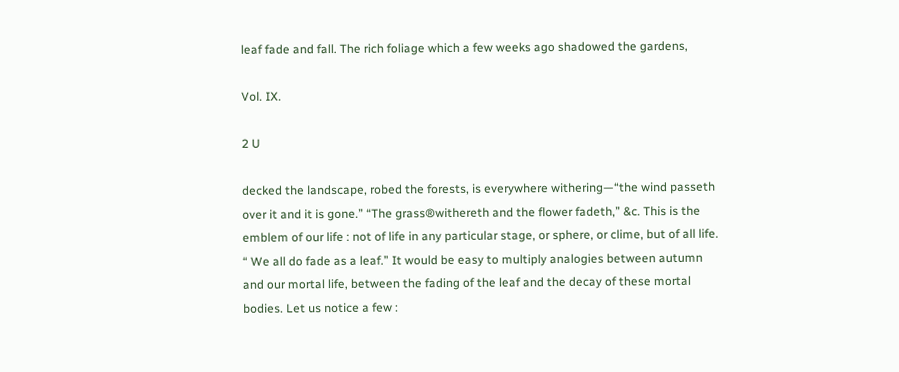leaf fade and fall. The rich foliage which a few weeks ago shadowed the gardens,

Vol. IX.

2 U

decked the landscape, robed the forests, is everywhere withering—“the wind passeth over it and it is gone.” “The grass®withereth and the flower fadeth,” &c. This is the emblem of our life : not of life in any particular stage, or sphere, or clime, but of all life. “ We all do fade as a leaf.” It would be easy to multiply analogies between autumn and our mortal life, between the fading of the leaf and the decay of these mortal bodies. Let us notice a few :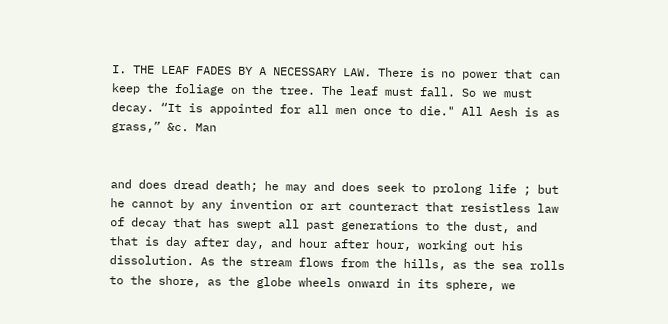I. THE LEAF FADES BY A NECESSARY LAW. There is no power that can keep the foliage on the tree. The leaf must fall. So we must decay. “It is appointed for all men once to die." All Aesh is as grass,” &c. Man


and does dread death; he may and does seek to prolong life ; but he cannot by any invention or art counteract that resistless law of decay that has swept all past generations to the dust, and that is day after day, and hour after hour, working out his dissolution. As the stream flows from the hills, as the sea rolls to the shore, as the globe wheels onward in its sphere, we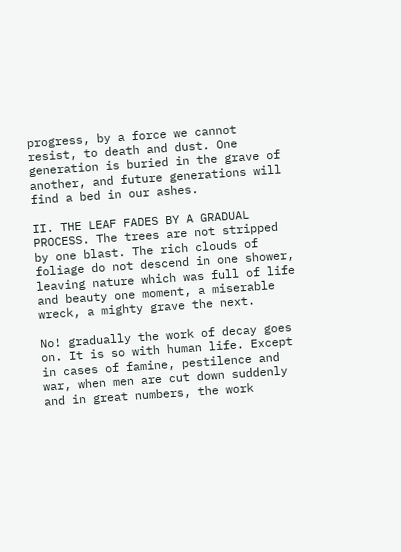progress, by a force we cannot resist, to death and dust. One generation is buried in the grave of another, and future generations will find a bed in our ashes.

II. THE LEAF FADES BY A GRADUAL PROCESS. The trees are not stripped by one blast. The rich clouds of foliage do not descend in one shower, leaving nature which was full of life and beauty one moment, a miserable wreck, a mighty grave the next.

No! gradually the work of decay goes on. It is so with human life. Except in cases of famine, pestilence and war, when men are cut down suddenly and in great numbers, the work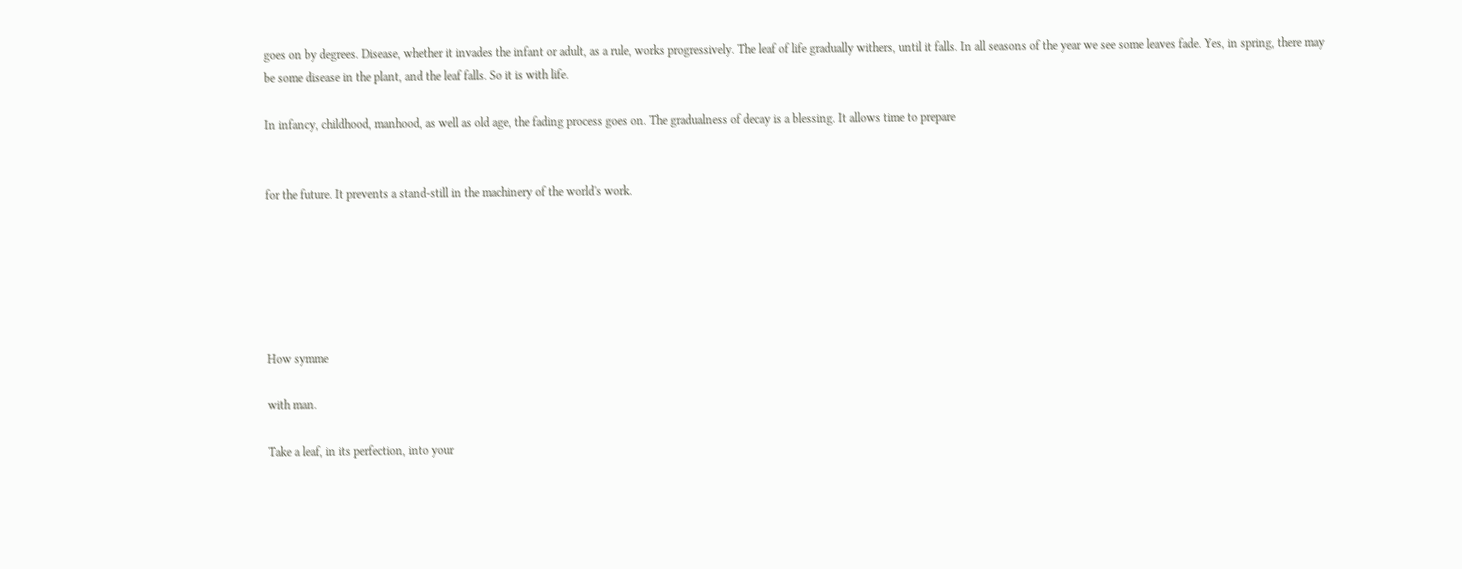goes on by degrees. Disease, whether it invades the infant or adult, as a rule, works progressively. The leaf of life gradually withers, until it falls. In all seasons of the year we see some leaves fade. Yes, in spring, there may be some disease in the plant, and the leaf falls. So it is with life.

In infancy, childhood, manhood, as well as old age, the fading process goes on. The gradualness of decay is a blessing. It allows time to prepare


for the future. It prevents a stand-still in the machinery of the world's work.






How symme

with man.

Take a leaf, in its perfection, into your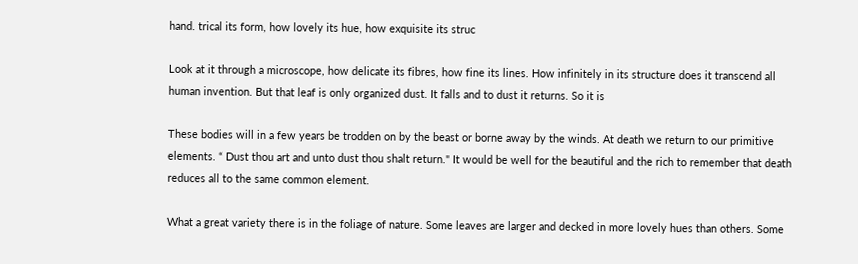hand. trical its form, how lovely its hue, how exquisite its struc

Look at it through a microscope, how delicate its fibres, how fine its lines. How infinitely in its structure does it transcend all human invention. But that leaf is only organized dust. It falls and to dust it returns. So it is

These bodies will in a few years be trodden on by the beast or borne away by the winds. At death we return to our primitive elements. “ Dust thou art and unto dust thou shalt return." It would be well for the beautiful and the rich to remember that death reduces all to the same common element.

What a great variety there is in the foliage of nature. Some leaves are larger and decked in more lovely hues than others. Some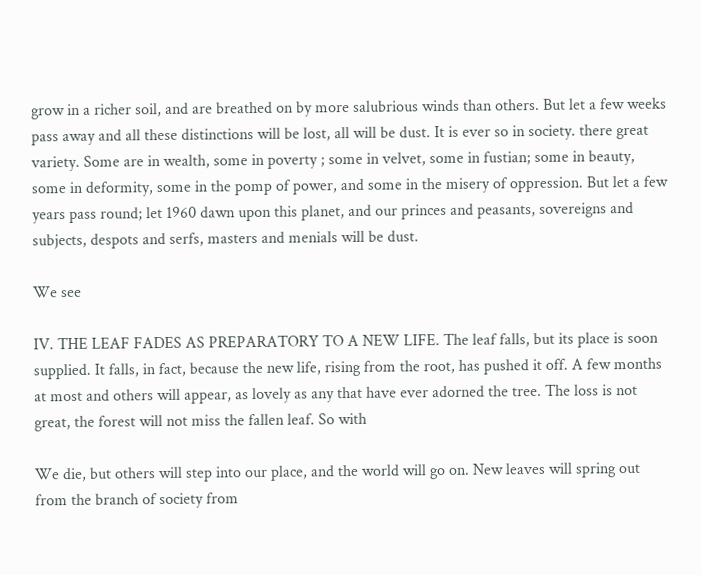grow in a richer soil, and are breathed on by more salubrious winds than others. But let a few weeks pass away and all these distinctions will be lost, all will be dust. It is ever so in society. there great variety. Some are in wealth, some in poverty ; some in velvet, some in fustian; some in beauty, some in deformity, some in the pomp of power, and some in the misery of oppression. But let a few years pass round; let 1960 dawn upon this planet, and our princes and peasants, sovereigns and subjects, despots and serfs, masters and menials will be dust.

We see

IV. THE LEAF FADES AS PREPARATORY TO A NEW LIFE. The leaf falls, but its place is soon supplied. It falls, in fact, because the new life, rising from the root, has pushed it off. A few months at most and others will appear, as lovely as any that have ever adorned the tree. The loss is not great, the forest will not miss the fallen leaf. So with

We die, but others will step into our place, and the world will go on. New leaves will spring out from the branch of society from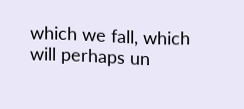which we fall, which will perhaps un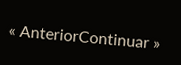« AnteriorContinuar »